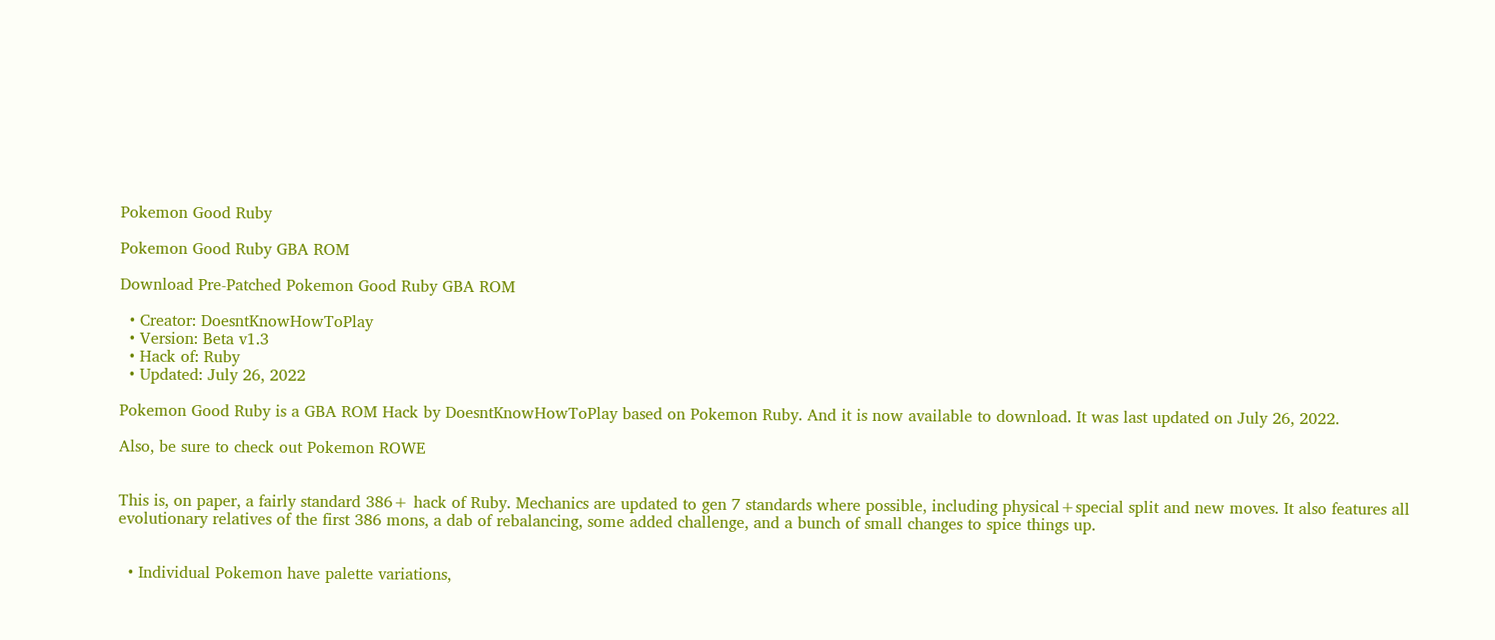Pokemon Good Ruby

Pokemon Good Ruby GBA ROM

Download Pre-Patched Pokemon Good Ruby GBA ROM

  • Creator: DoesntKnowHowToPlay
  • Version: Beta v1.3
  • Hack of: Ruby
  • Updated: July 26, 2022

Pokemon Good Ruby is a GBA ROM Hack by DoesntKnowHowToPlay based on Pokemon Ruby. And it is now available to download. It was last updated on July 26, 2022.

Also, be sure to check out Pokemon ROWE


This is, on paper, a fairly standard 386+ hack of Ruby. Mechanics are updated to gen 7 standards where possible, including physical+special split and new moves. It also features all evolutionary relatives of the first 386 mons, a dab of rebalancing, some added challenge, and a bunch of small changes to spice things up.


  • Individual Pokemon have palette variations,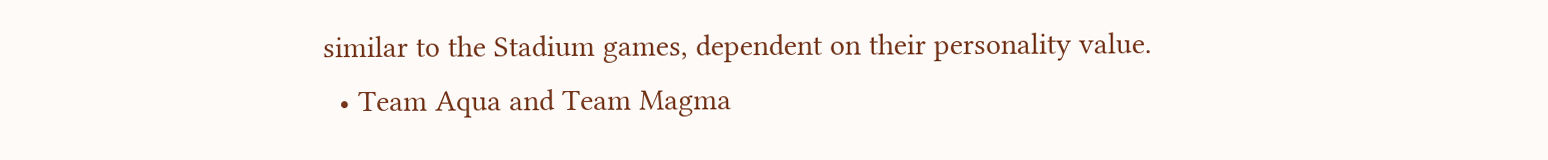similar to the Stadium games, dependent on their personality value.
  • Team Aqua and Team Magma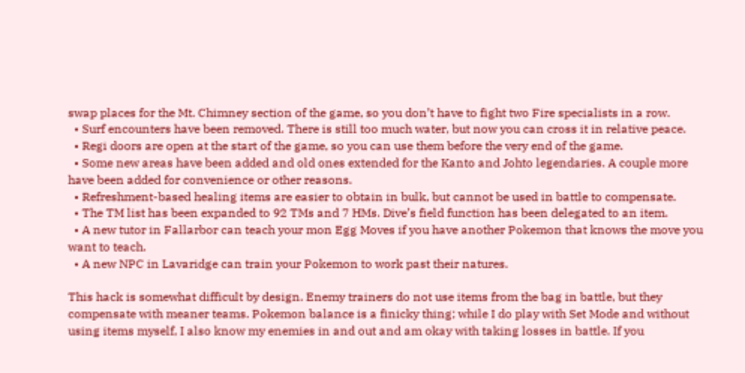swap places for the Mt. Chimney section of the game, so you don’t have to fight two Fire specialists in a row.
  • Surf encounters have been removed. There is still too much water, but now you can cross it in relative peace.
  • Regi doors are open at the start of the game, so you can use them before the very end of the game.
  • Some new areas have been added and old ones extended for the Kanto and Johto legendaries. A couple more have been added for convenience or other reasons.
  • Refreshment-based healing items are easier to obtain in bulk, but cannot be used in battle to compensate.
  • The TM list has been expanded to 92 TMs and 7 HMs. Dive’s field function has been delegated to an item.
  • A new tutor in Fallarbor can teach your mon Egg Moves if you have another Pokemon that knows the move you want to teach.
  • A new NPC in Lavaridge can train your Pokemon to work past their natures.

This hack is somewhat difficult by design. Enemy trainers do not use items from the bag in battle, but they compensate with meaner teams. Pokemon balance is a finicky thing; while I do play with Set Mode and without using items myself, I also know my enemies in and out and am okay with taking losses in battle. If you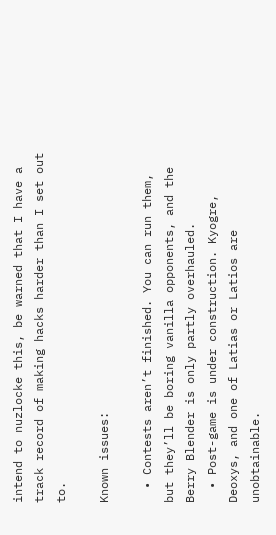intend to nuzlocke this, be warned that I have a track record of making hacks harder than I set out to.

Known issues:

  • Contests aren’t finished. You can run them, but they’ll be boring vanilla opponents, and the Berry Blender is only partly overhauled.
  • Post-game is under construction. Kyogre, Deoxys, and one of Latias or Latios are unobtainable.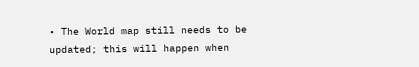• The World map still needs to be updated; this will happen when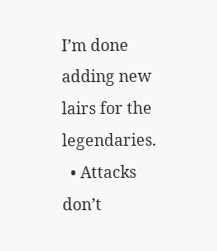I’m done adding new lairs for the legendaries.
  • Attacks don’t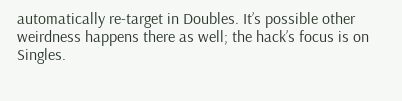automatically re-target in Doubles. It’s possible other weirdness happens there as well; the hack’s focus is on Singles.